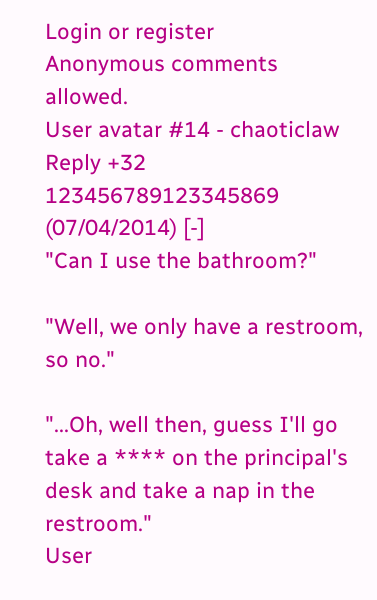Login or register
Anonymous comments allowed.
User avatar #14 - chaoticlaw
Reply +32 123456789123345869
(07/04/2014) [-]
"Can I use the bathroom?"

"Well, we only have a restroom, so no."

"...Oh, well then, guess I'll go take a **** on the principal's desk and take a nap in the restroom."
User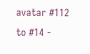avatar #112 to #14 -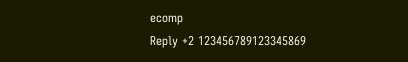ecomp
Reply +2 123456789123345869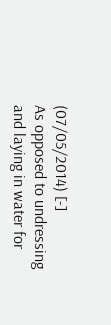(07/05/2014) [-]
As opposed to undressing and laying in water for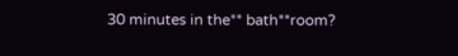30 minutes in the** bath**room?